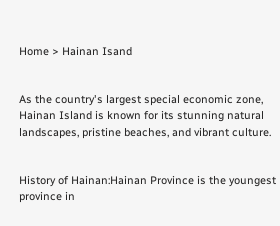Home > Hainan Isand


As the country's largest special economic zone, Hainan Island is known for its stunning natural landscapes, pristine beaches, and vibrant culture.


History of Hainan:Hainan Province is the youngest province in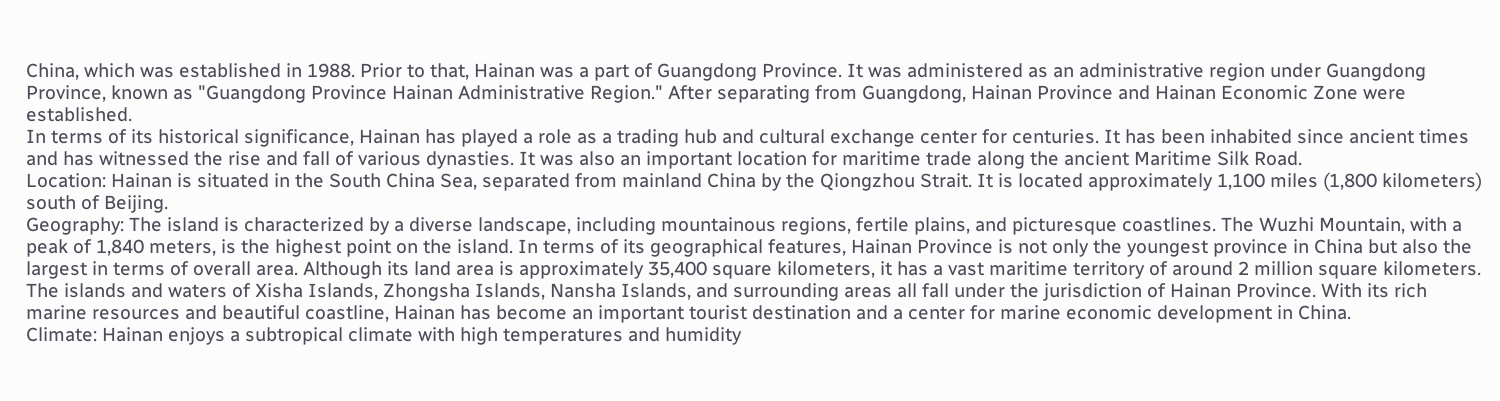China, which was established in 1988. Prior to that, Hainan was a part of Guangdong Province. It was administered as an administrative region under Guangdong Province, known as "Guangdong Province Hainan Administrative Region." After separating from Guangdong, Hainan Province and Hainan Economic Zone were established.
In terms of its historical significance, Hainan has played a role as a trading hub and cultural exchange center for centuries. It has been inhabited since ancient times and has witnessed the rise and fall of various dynasties. It was also an important location for maritime trade along the ancient Maritime Silk Road.
Location: Hainan is situated in the South China Sea, separated from mainland China by the Qiongzhou Strait. It is located approximately 1,100 miles (1,800 kilometers) south of Beijing.
Geography: The island is characterized by a diverse landscape, including mountainous regions, fertile plains, and picturesque coastlines. The Wuzhi Mountain, with a peak of 1,840 meters, is the highest point on the island. In terms of its geographical features, Hainan Province is not only the youngest province in China but also the largest in terms of overall area. Although its land area is approximately 35,400 square kilometers, it has a vast maritime territory of around 2 million square kilometers. The islands and waters of Xisha Islands, Zhongsha Islands, Nansha Islands, and surrounding areas all fall under the jurisdiction of Hainan Province. With its rich marine resources and beautiful coastline, Hainan has become an important tourist destination and a center for marine economic development in China.
Climate: Hainan enjoys a subtropical climate with high temperatures and humidity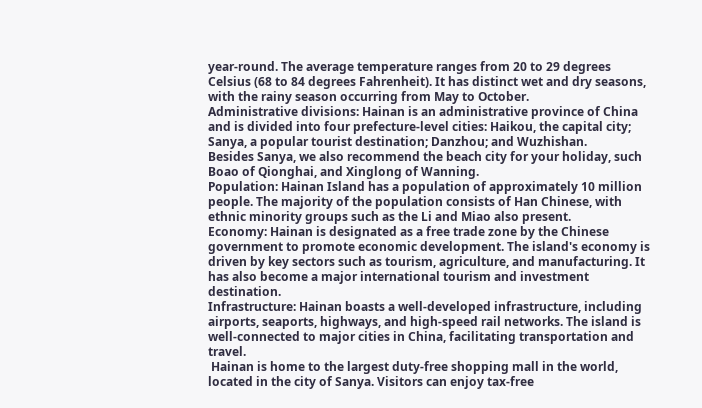year-round. The average temperature ranges from 20 to 29 degrees Celsius (68 to 84 degrees Fahrenheit). It has distinct wet and dry seasons, with the rainy season occurring from May to October.
Administrative divisions: Hainan is an administrative province of China and is divided into four prefecture-level cities: Haikou, the capital city; Sanya, a popular tourist destination; Danzhou; and Wuzhishan.
Besides Sanya, we also recommend the beach city for your holiday, such Boao of Qionghai, and Xinglong of Wanning.
Population: Hainan Island has a population of approximately 10 million people. The majority of the population consists of Han Chinese, with ethnic minority groups such as the Li and Miao also present.
Economy: Hainan is designated as a free trade zone by the Chinese government to promote economic development. The island's economy is driven by key sectors such as tourism, agriculture, and manufacturing. It has also become a major international tourism and investment destination.
Infrastructure: Hainan boasts a well-developed infrastructure, including airports, seaports, highways, and high-speed rail networks. The island is well-connected to major cities in China, facilitating transportation and travel.
 Hainan is home to the largest duty-free shopping mall in the world, located in the city of Sanya. Visitors can enjoy tax-free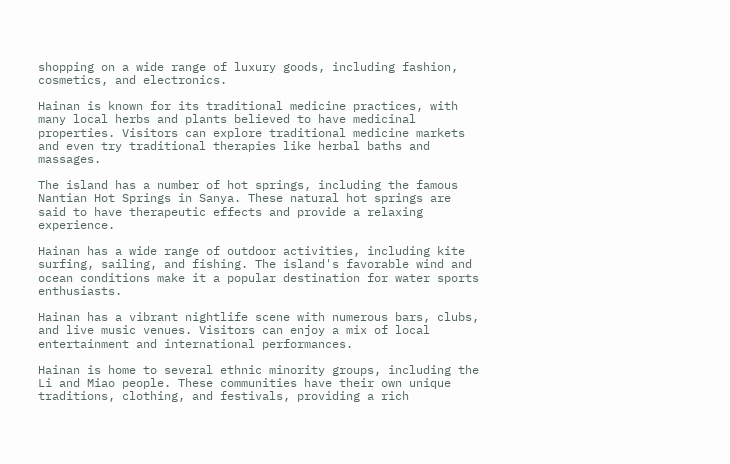shopping on a wide range of luxury goods, including fashion, cosmetics, and electronics.

Hainan is known for its traditional medicine practices, with many local herbs and plants believed to have medicinal properties. Visitors can explore traditional medicine markets and even try traditional therapies like herbal baths and massages.

The island has a number of hot springs, including the famous Nantian Hot Springs in Sanya. These natural hot springs are said to have therapeutic effects and provide a relaxing experience.

Hainan has a wide range of outdoor activities, including kite surfing, sailing, and fishing. The island's favorable wind and ocean conditions make it a popular destination for water sports enthusiasts.

Hainan has a vibrant nightlife scene with numerous bars, clubs, and live music venues. Visitors can enjoy a mix of local entertainment and international performances.

Hainan is home to several ethnic minority groups, including the Li and Miao people. These communities have their own unique traditions, clothing, and festivals, providing a rich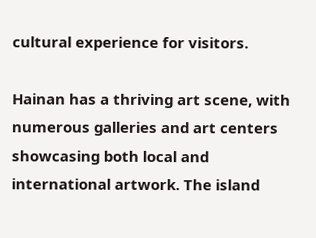cultural experience for visitors.

Hainan has a thriving art scene, with numerous galleries and art centers showcasing both local and international artwork. The island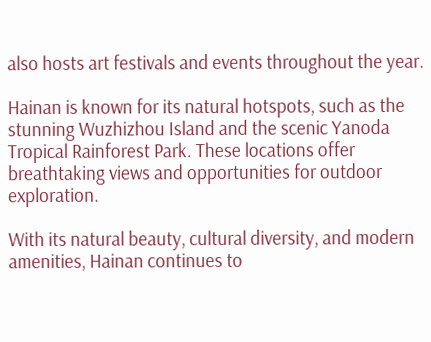also hosts art festivals and events throughout the year.

Hainan is known for its natural hotspots, such as the stunning Wuzhizhou Island and the scenic Yanoda Tropical Rainforest Park. These locations offer breathtaking views and opportunities for outdoor exploration.

With its natural beauty, cultural diversity, and modern amenities, Hainan continues to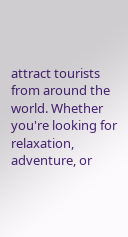attract tourists from around the world. Whether you're looking for relaxation, adventure, or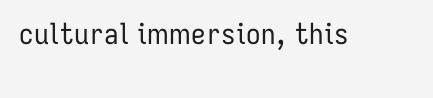cultural immersion, this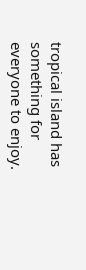tropical island has something for everyone to enjoy.